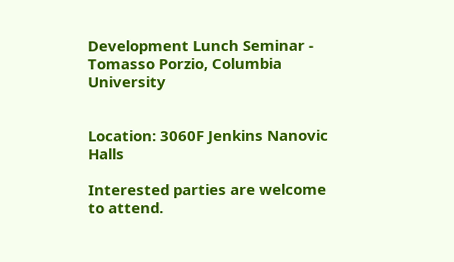Development Lunch Seminar - Tomasso Porzio, Columbia University


Location: 3060F Jenkins Nanovic Halls

Interested parties are welcome to attend.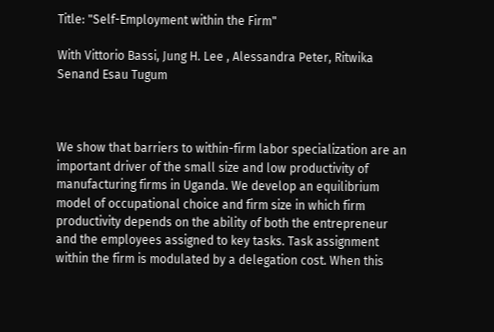Title: "Self-Employment within the Firm"

With Vittorio Bassi, Jung H. Lee , Alessandra Peter, Ritwika Senand Esau Tugum



We show that barriers to within-firm labor specialization are an important driver of the small size and low productivity of manufacturing firms in Uganda. We develop an equilibrium model of occupational choice and firm size in which firm productivity depends on the ability of both the entrepreneur and the employees assigned to key tasks. Task assignment within the firm is modulated by a delegation cost. When this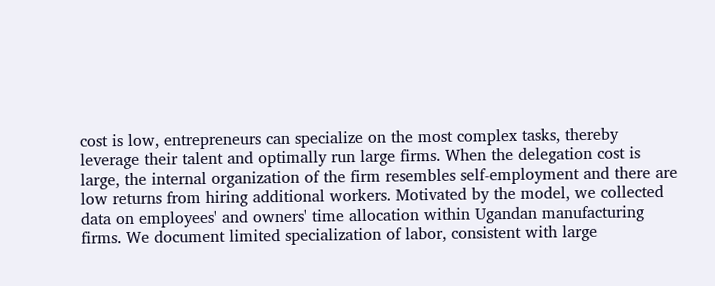cost is low, entrepreneurs can specialize on the most complex tasks, thereby leverage their talent and optimally run large firms. When the delegation cost is large, the internal organization of the firm resembles self-employment and there are low returns from hiring additional workers. Motivated by the model, we collected data on employees' and owners' time allocation within Ugandan manufacturing firms. We document limited specialization of labor, consistent with large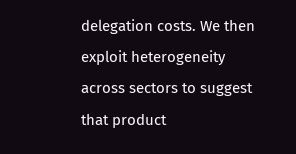delegation costs. We then exploit heterogeneity across sectors to suggest that product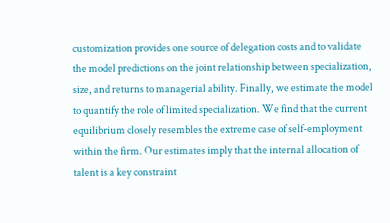customization provides one source of delegation costs and to validate the model predictions on the joint relationship between specialization, size, and returns to managerial ability. Finally, we estimate the model to quantify the role of limited specialization. We find that the current equilibrium closely resembles the extreme case of self-employment within the firm. Our estimates imply that the internal allocation of talent is a key constraint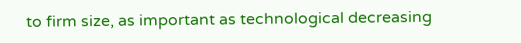to firm size, as important as technological decreasing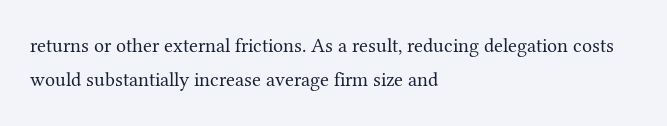returns or other external frictions. As a result, reducing delegation costs would substantially increase average firm size and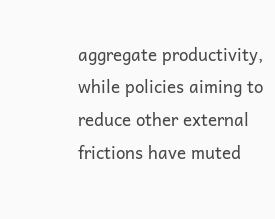aggregate productivity, while policies aiming to reduce other external frictions have muted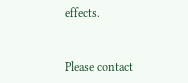effects.


Please contact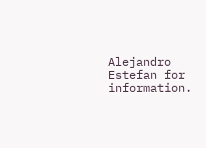Alejandro Estefan for information.